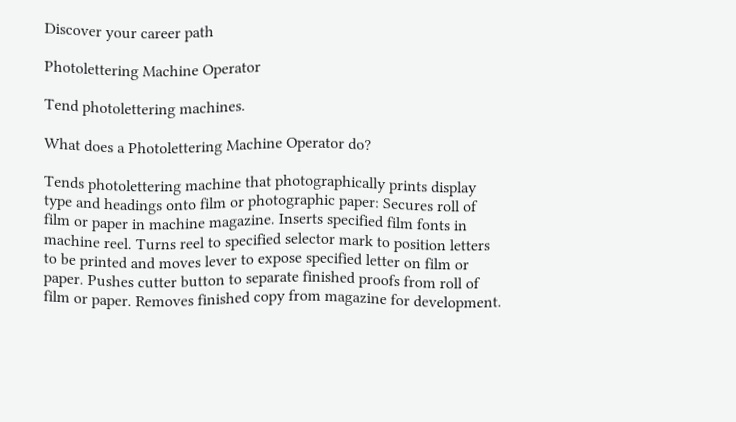Discover your career path

Photolettering Machine Operator

Tend photolettering machines.

What does a Photolettering Machine Operator do?

Tends photolettering machine that photographically prints display type and headings onto film or photographic paper: Secures roll of film or paper in machine magazine. Inserts specified film fonts in machine reel. Turns reel to specified selector mark to position letters to be printed and moves lever to expose specified letter on film or paper. Pushes cutter button to separate finished proofs from roll of film or paper. Removes finished copy from magazine for development.